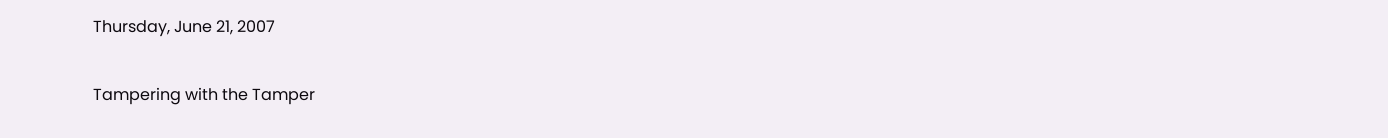Thursday, June 21, 2007

Tampering with the Tamper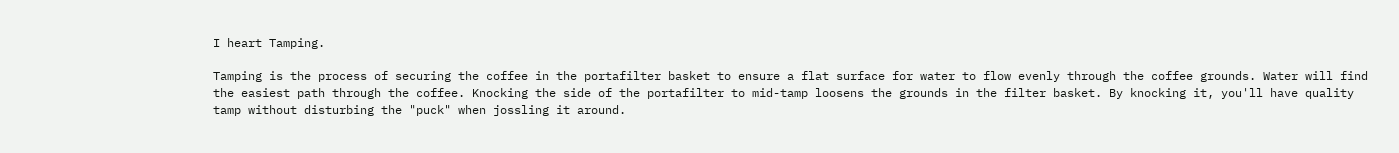I heart Tamping.

Tamping is the process of securing the coffee in the portafilter basket to ensure a flat surface for water to flow evenly through the coffee grounds. Water will find the easiest path through the coffee. Knocking the side of the portafilter to mid-tamp loosens the grounds in the filter basket. By knocking it, you'll have quality tamp without disturbing the "puck" when jossling it around.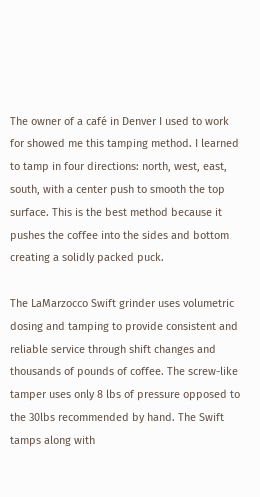The owner of a café in Denver I used to work for showed me this tamping method. I learned to tamp in four directions: north, west, east, south, with a center push to smooth the top surface. This is the best method because it pushes the coffee into the sides and bottom creating a solidly packed puck.

The LaMarzocco Swift grinder uses volumetric dosing and tamping to provide consistent and reliable service through shift changes and thousands of pounds of coffee. The screw-like tamper uses only 8 lbs of pressure opposed to the 30lbs recommended by hand. The Swift tamps along with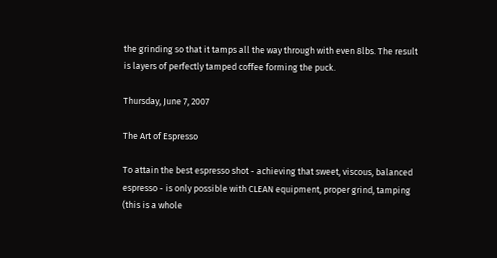the grinding so that it tamps all the way through with even 8lbs. The result is layers of perfectly tamped coffee forming the puck.

Thursday, June 7, 2007

The Art of Espresso

To attain the best espresso shot - achieving that sweet, viscous, balanced espresso - is only possible with CLEAN equipment, proper grind, tamping (this is a whole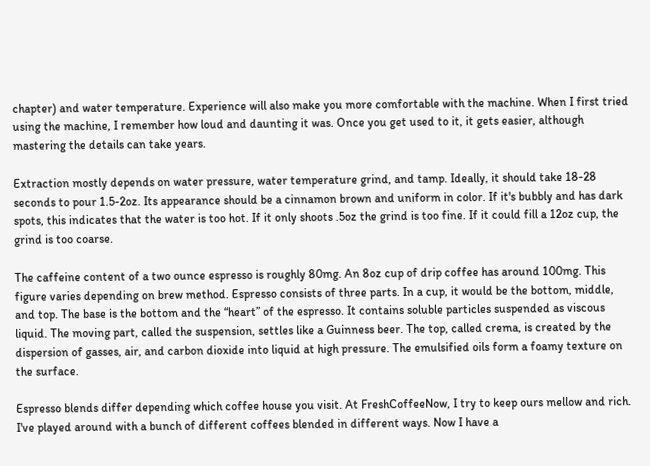chapter) and water temperature. Experience will also make you more comfortable with the machine. When I first tried using the machine, I remember how loud and daunting it was. Once you get used to it, it gets easier, although mastering the details can take years.

Extraction mostly depends on water pressure, water temperature grind, and tamp. Ideally, it should take 18-28 seconds to pour 1.5-2oz. Its appearance should be a cinnamon brown and uniform in color. If it's bubbly and has dark spots, this indicates that the water is too hot. If it only shoots .5oz the grind is too fine. If it could fill a 12oz cup, the grind is too coarse.

The caffeine content of a two ounce espresso is roughly 80mg. An 8oz cup of drip coffee has around 100mg. This figure varies depending on brew method. Espresso consists of three parts. In a cup, it would be the bottom, middle, and top. The base is the bottom and the “heart” of the espresso. It contains soluble particles suspended as viscous liquid. The moving part, called the suspension, settles like a Guinness beer. The top, called crema, is created by the dispersion of gasses, air, and carbon dioxide into liquid at high pressure. The emulsified oils form a foamy texture on the surface.

Espresso blends differ depending which coffee house you visit. At FreshCoffeeNow, I try to keep ours mellow and rich. I've played around with a bunch of different coffees blended in different ways. Now I have a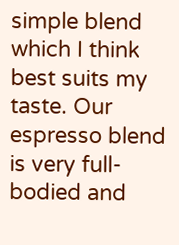simple blend which I think best suits my taste. Our espresso blend is very full-bodied and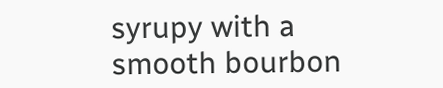syrupy with a smooth bourbon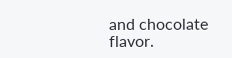and chocolate flavor.